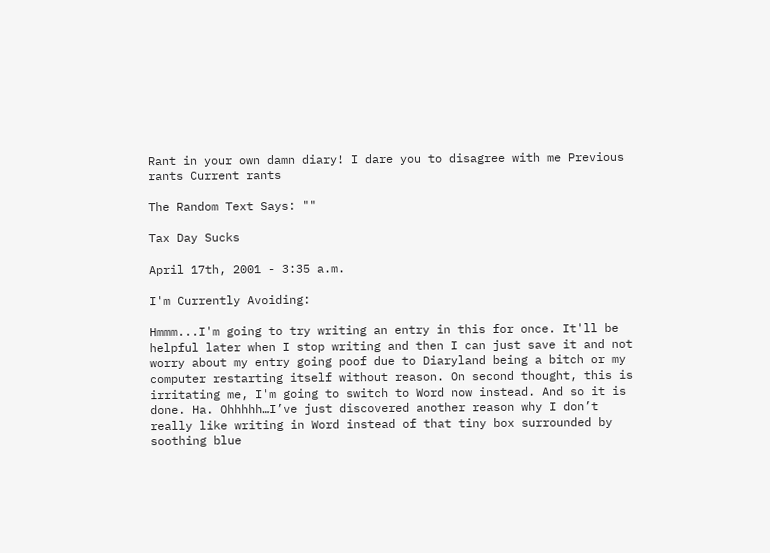Rant in your own damn diary! I dare you to disagree with me Previous rants Current rants

The Random Text Says: ""

Tax Day Sucks

April 17th, 2001 - 3:35 a.m.

I'm Currently Avoiding:

Hmmm...I'm going to try writing an entry in this for once. It'll be helpful later when I stop writing and then I can just save it and not worry about my entry going poof due to Diaryland being a bitch or my computer restarting itself without reason. On second thought, this is irritating me, I'm going to switch to Word now instead. And so it is done. Ha. Ohhhhh…I’ve just discovered another reason why I don’t really like writing in Word instead of that tiny box surrounded by soothing blue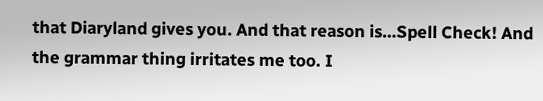that Diaryland gives you. And that reason is…Spell Check! And the grammar thing irritates me too. I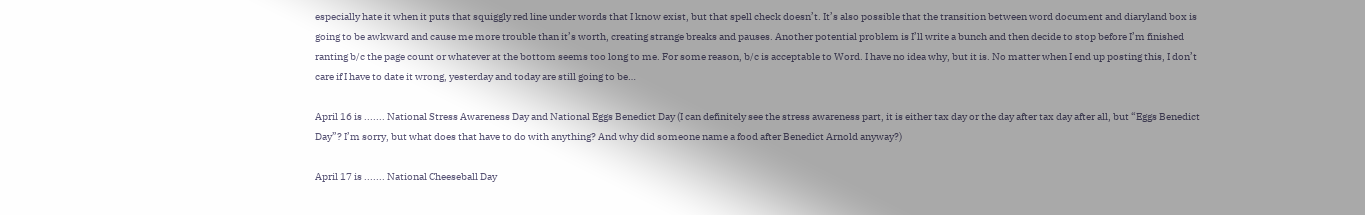especially hate it when it puts that squiggly red line under words that I know exist, but that spell check doesn’t. It’s also possible that the transition between word document and diaryland box is going to be awkward and cause me more trouble than it’s worth, creating strange breaks and pauses. Another potential problem is I’ll write a bunch and then decide to stop before I’m finished ranting b/c the page count or whatever at the bottom seems too long to me. For some reason, b/c is acceptable to Word. I have no idea why, but it is. No matter when I end up posting this, I don’t care if I have to date it wrong, yesterday and today are still going to be…

April 16 is ....... National Stress Awareness Day and National Eggs Benedict Day (I can definitely see the stress awareness part, it is either tax day or the day after tax day after all, but “Eggs Benedict Day”? I’m sorry, but what does that have to do with anything? And why did someone name a food after Benedict Arnold anyway?)

April 17 is ....... National Cheeseball Day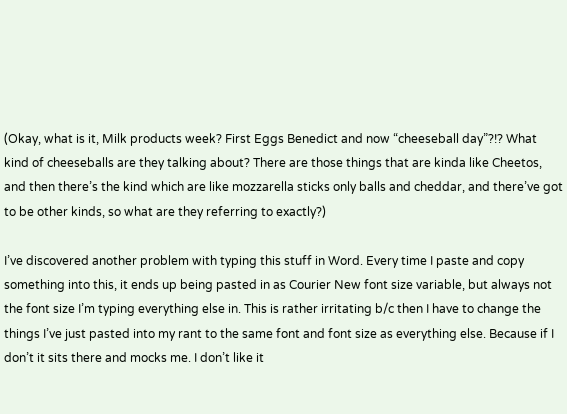(Okay, what is it, Milk products week? First Eggs Benedict and now “cheeseball day”?!? What kind of cheeseballs are they talking about? There are those things that are kinda like Cheetos, and then there’s the kind which are like mozzarella sticks only balls and cheddar, and there’ve got to be other kinds, so what are they referring to exactly?)

I’ve discovered another problem with typing this stuff in Word. Every time I paste and copy something into this, it ends up being pasted in as Courier New font size variable, but always not the font size I’m typing everything else in. This is rather irritating b/c then I have to change the things I’ve just pasted into my rant to the same font and font size as everything else. Because if I don’t it sits there and mocks me. I don’t like it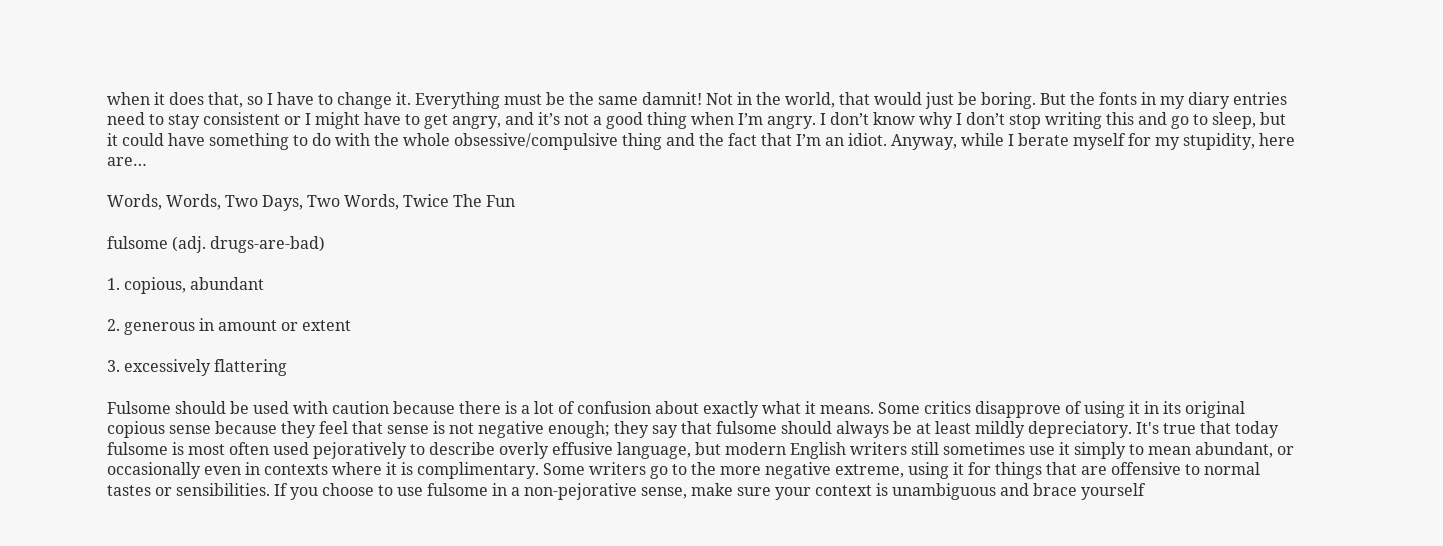when it does that, so I have to change it. Everything must be the same damnit! Not in the world, that would just be boring. But the fonts in my diary entries need to stay consistent or I might have to get angry, and it’s not a good thing when I’m angry. I don’t know why I don’t stop writing this and go to sleep, but it could have something to do with the whole obsessive/compulsive thing and the fact that I’m an idiot. Anyway, while I berate myself for my stupidity, here are…

Words, Words, Two Days, Two Words, Twice The Fun

fulsome (adj. drugs-are-bad)

1. copious, abundant

2. generous in amount or extent

3. excessively flattering

Fulsome should be used with caution because there is a lot of confusion about exactly what it means. Some critics disapprove of using it in its original copious sense because they feel that sense is not negative enough; they say that fulsome should always be at least mildly depreciatory. It's true that today fulsome is most often used pejoratively to describe overly effusive language, but modern English writers still sometimes use it simply to mean abundant, or occasionally even in contexts where it is complimentary. Some writers go to the more negative extreme, using it for things that are offensive to normal tastes or sensibilities. If you choose to use fulsome in a non-pejorative sense, make sure your context is unambiguous and brace yourself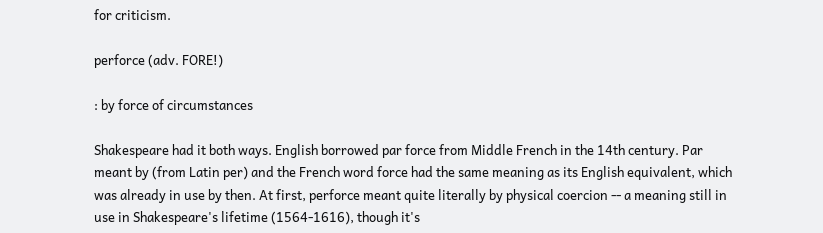for criticism.

perforce (adv. FORE!)

: by force of circumstances

Shakespeare had it both ways. English borrowed par force from Middle French in the 14th century. Par meant by (from Latin per) and the French word force had the same meaning as its English equivalent, which was already in use by then. At first, perforce meant quite literally by physical coercion -- a meaning still in use in Shakespeare's lifetime (1564-1616), though it's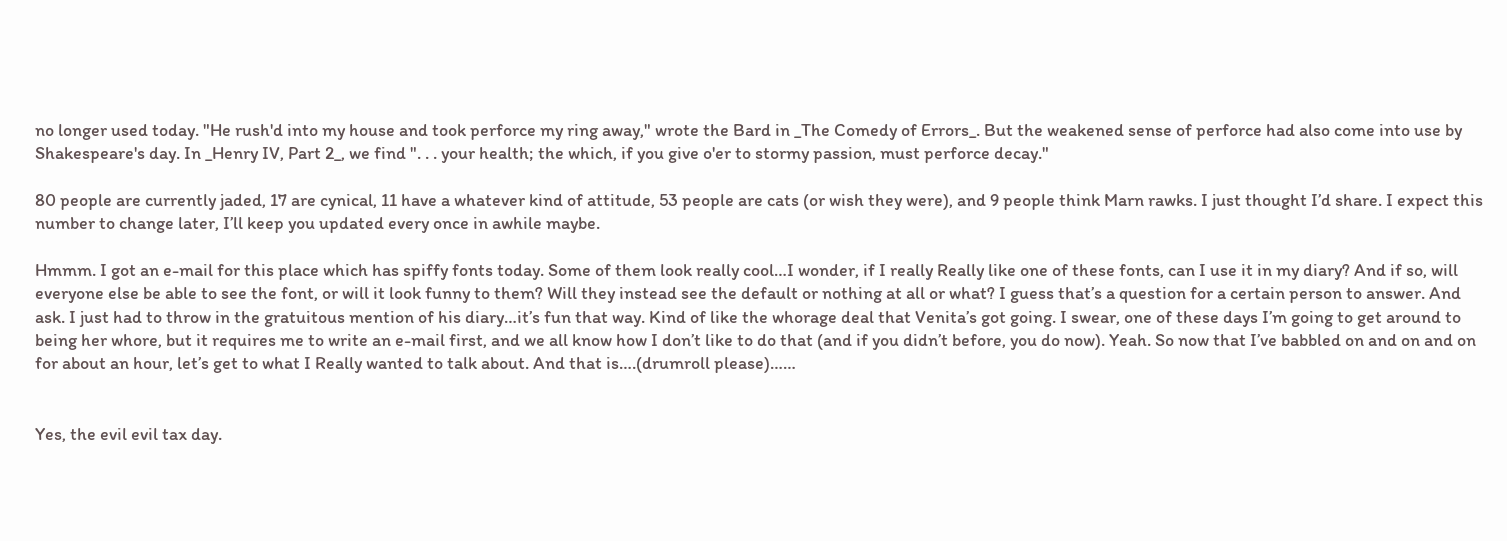no longer used today. "He rush'd into my house and took perforce my ring away," wrote the Bard in _The Comedy of Errors_. But the weakened sense of perforce had also come into use by Shakespeare's day. In _Henry IV, Part 2_, we find ". . . your health; the which, if you give o'er to stormy passion, must perforce decay."

80 people are currently jaded, 17 are cynical, 11 have a whatever kind of attitude, 53 people are cats (or wish they were), and 9 people think Marn rawks. I just thought I’d share. I expect this number to change later, I’ll keep you updated every once in awhile maybe.

Hmmm. I got an e-mail for this place which has spiffy fonts today. Some of them look really cool…I wonder, if I really Really like one of these fonts, can I use it in my diary? And if so, will everyone else be able to see the font, or will it look funny to them? Will they instead see the default or nothing at all or what? I guess that’s a question for a certain person to answer. And ask. I just had to throw in the gratuitous mention of his diary…it’s fun that way. Kind of like the whorage deal that Venita’s got going. I swear, one of these days I’m going to get around to being her whore, but it requires me to write an e-mail first, and we all know how I don’t like to do that (and if you didn’t before, you do now). Yeah. So now that I’ve babbled on and on and on for about an hour, let’s get to what I Really wanted to talk about. And that is….(drumroll please)……


Yes, the evil evil tax day.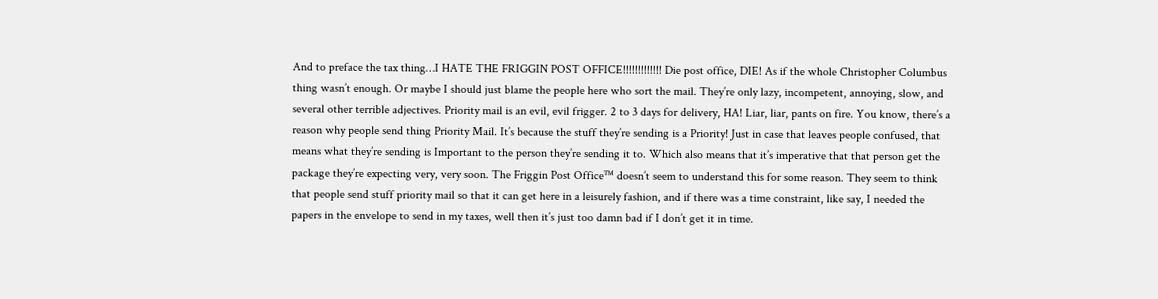And to preface the tax thing…I HATE THE FRIGGIN POST OFFICE!!!!!!!!!!!!! Die post office, DIE! As if the whole Christopher Columbus thing wasn’t enough. Or maybe I should just blame the people here who sort the mail. They’re only lazy, incompetent, annoying, slow, and several other terrible adjectives. Priority mail is an evil, evil frigger. 2 to 3 days for delivery, HA! Liar, liar, pants on fire. You know, there’s a reason why people send thing Priority Mail. It’s because the stuff they’re sending is a Priority! Just in case that leaves people confused, that means what they’re sending is Important to the person they’re sending it to. Which also means that it’s imperative that that person get the package they’re expecting very, very soon. The Friggin Post Office™ doesn’t seem to understand this for some reason. They seem to think that people send stuff priority mail so that it can get here in a leisurely fashion, and if there was a time constraint, like say, I needed the papers in the envelope to send in my taxes, well then it’s just too damn bad if I don’t get it in time.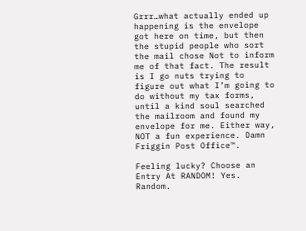Grrr…what actually ended up happening is the envelope got here on time, but then the stupid people who sort the mail chose Not to inform me of that fact. The result is I go nuts trying to figure out what I’m going to do without my tax forms, until a kind soul searched the mailroom and found my envelope for me. Either way, NOT a fun experience. Damn Friggin Post Office™.

Feeling lucky? Choose an Entry At RANDOM! Yes. Random.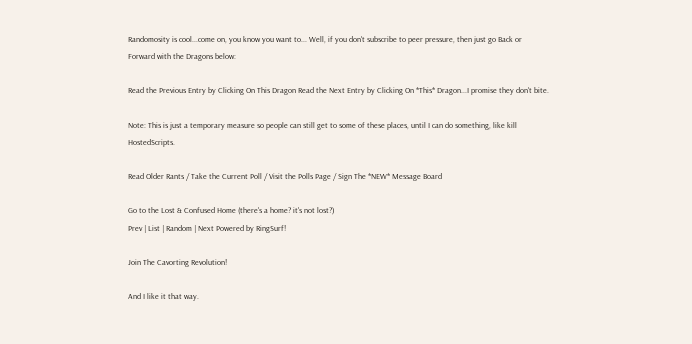Randomosity is cool...come on, you know you want to... Well, if you don't subscribe to peer pressure, then just go Back or Forward with the Dragons below:

Read the Previous Entry by Clicking On This Dragon Read the Next Entry by Clicking On *This* Dragon...I promise they don't bite.

Note: This is just a temporary measure so people can still get to some of these places, until I can do something, like kill HostedScripts.

Read Older Rants / Take the Current Poll / Visit the Polls Page / Sign The *NEW* Message Board

Go to the Lost & Confused Home (there's a home? it's not lost?)
Prev | List | Random | Next Powered by RingSurf!

Join The Cavorting Revolution!

And I like it that way.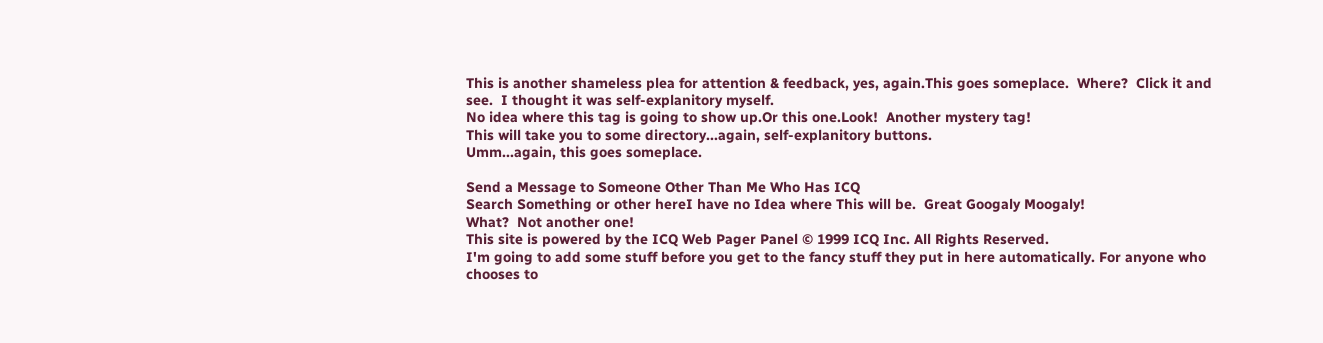This is another shameless plea for attention & feedback, yes, again.This goes someplace.  Where?  Click it and see.  I thought it was self-explanitory myself.
No idea where this tag is going to show up.Or this one.Look!  Another mystery tag!
This will take you to some directory...again, self-explanitory buttons.
Umm...again, this goes someplace.

Send a Message to Someone Other Than Me Who Has ICQ
Search Something or other hereI have no Idea where This will be.  Great Googaly Moogaly!
What?  Not another one!
This site is powered by the ICQ Web Pager Panel © 1999 ICQ Inc. All Rights Reserved.
I'm going to add some stuff before you get to the fancy stuff they put in here automatically. For anyone who chooses to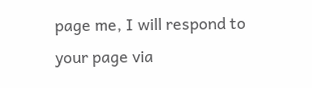page me, I will respond to your page via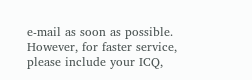e-mail as soon as possible. However, for faster service, please include your ICQ,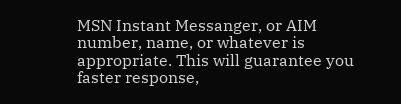MSN Instant Messanger, or AIM number, name, or whatever is appropriate. This will guarantee you faster response,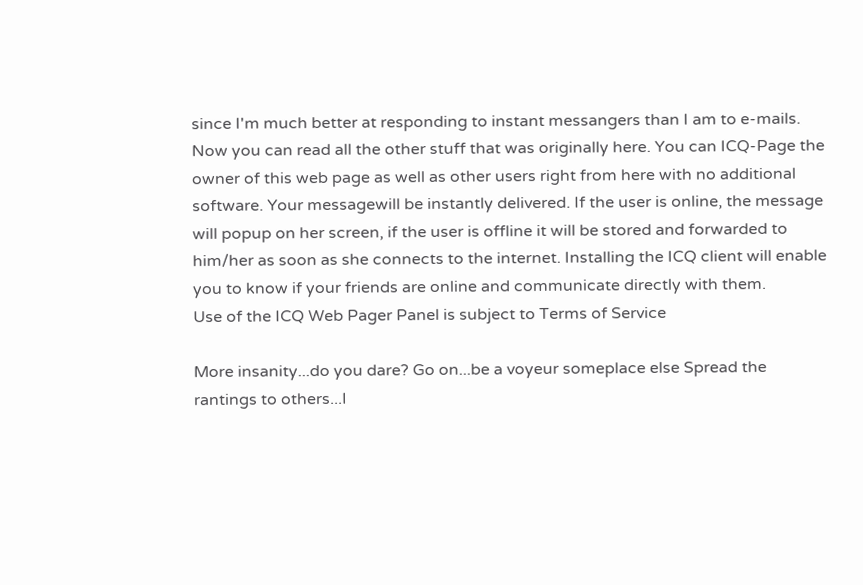since I'm much better at responding to instant messangers than I am to e-mails. Now you can read all the other stuff that was originally here. You can ICQ-Page the owner of this web page as well as other users right from here with no additional software. Your messagewill be instantly delivered. If the user is online, the message will popup on her screen, if the user is offline it will be stored and forwarded to him/her as soon as she connects to the internet. Installing the ICQ client will enable you to know if your friends are online and communicate directly with them.
Use of the ICQ Web Pager Panel is subject to Terms of Service

More insanity...do you dare? Go on...be a voyeur someplace else Spread the rantings to others...I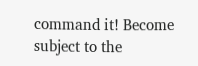command it! Become subject to the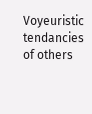Voyeuristic tendancies of others